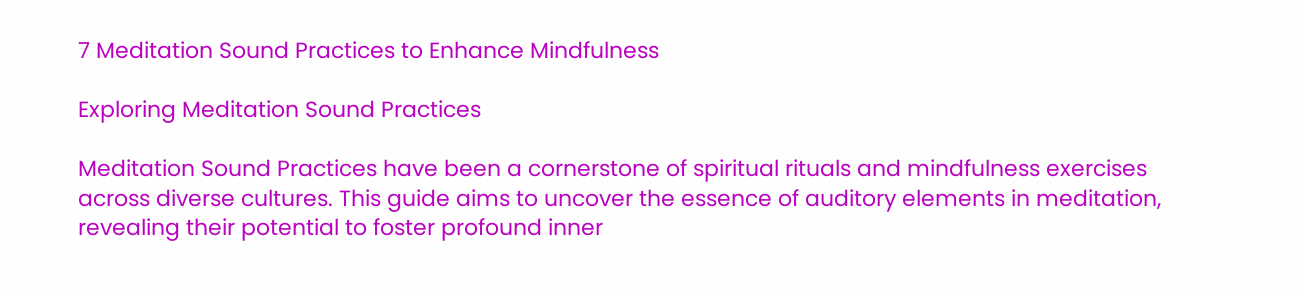7 Meditation Sound Practices to Enhance Mindfulness

Exploring Meditation Sound Practices

Meditation Sound Practices have been a cornerstone of spiritual rituals and mindfulness exercises across diverse cultures. This guide aims to uncover the essence of auditory elements in meditation, revealing their potential to foster profound inner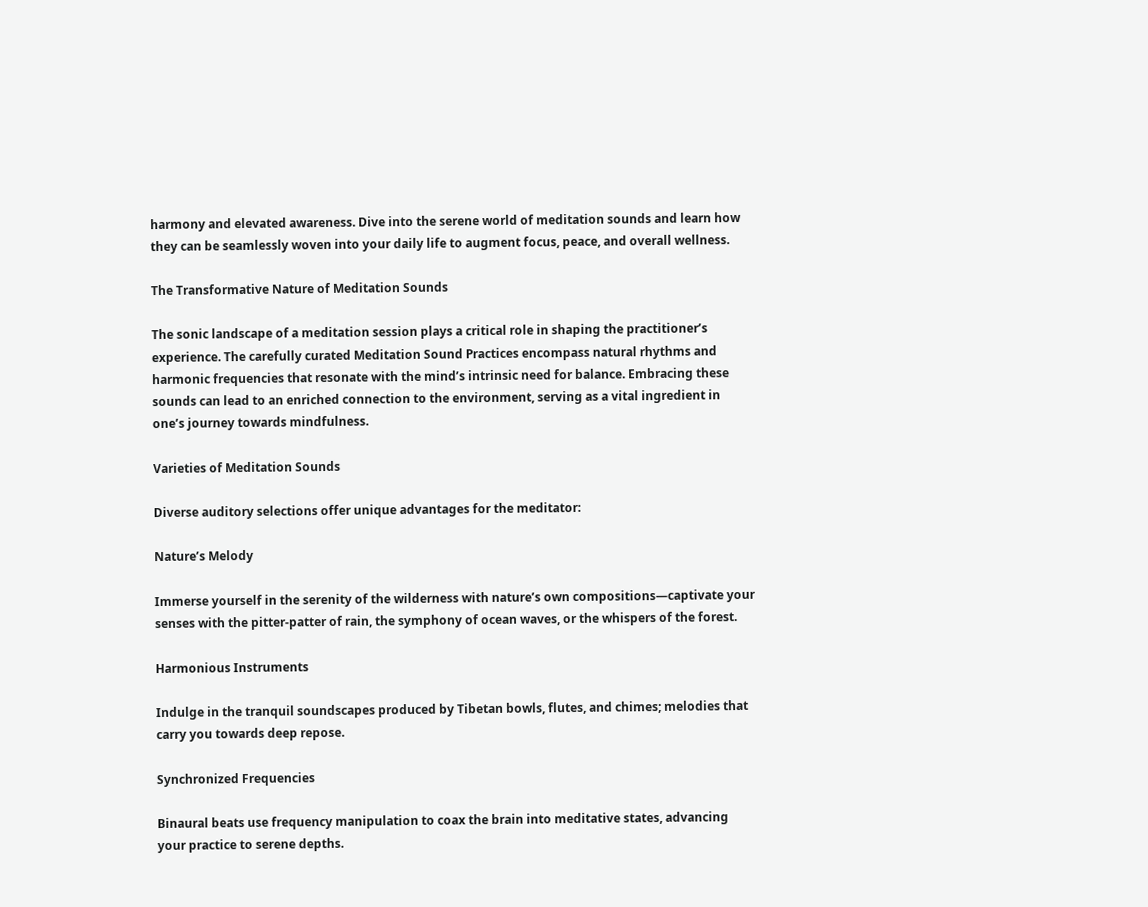harmony and elevated awareness. Dive into the serene world of meditation sounds and learn how they can be seamlessly woven into your daily life to augment focus, peace, and overall wellness.

The Transformative Nature of Meditation Sounds

The sonic landscape of a meditation session plays a critical role in shaping the practitioner’s experience. The carefully curated Meditation Sound Practices encompass natural rhythms and harmonic frequencies that resonate with the mind’s intrinsic need for balance. Embracing these sounds can lead to an enriched connection to the environment, serving as a vital ingredient in one’s journey towards mindfulness.

Varieties of Meditation Sounds

Diverse auditory selections offer unique advantages for the meditator:

Nature’s Melody

Immerse yourself in the serenity of the wilderness with nature’s own compositions—captivate your senses with the pitter-patter of rain, the symphony of ocean waves, or the whispers of the forest.

Harmonious Instruments

Indulge in the tranquil soundscapes produced by Tibetan bowls, flutes, and chimes; melodies that carry you towards deep repose.

Synchronized Frequencies

Binaural beats use frequency manipulation to coax the brain into meditative states, advancing your practice to serene depths.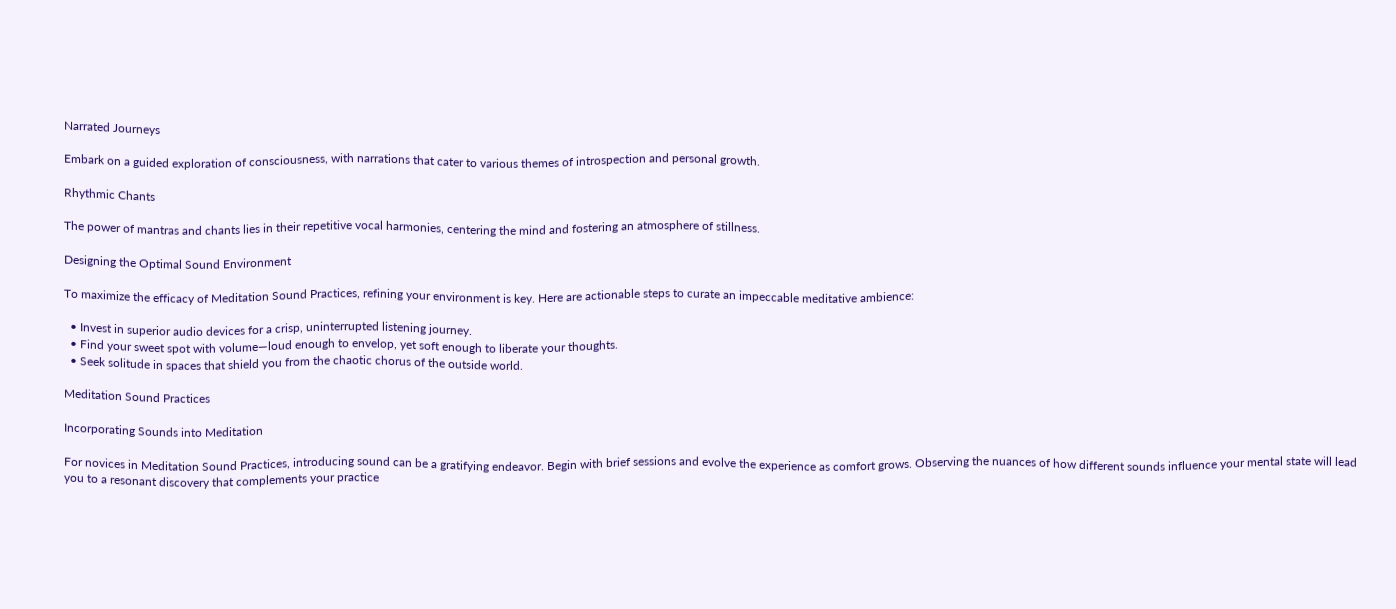Narrated Journeys

Embark on a guided exploration of consciousness, with narrations that cater to various themes of introspection and personal growth.

Rhythmic Chants

The power of mantras and chants lies in their repetitive vocal harmonies, centering the mind and fostering an atmosphere of stillness.

Designing the Optimal Sound Environment

To maximize the efficacy of Meditation Sound Practices, refining your environment is key. Here are actionable steps to curate an impeccable meditative ambience:

  • Invest in superior audio devices for a crisp, uninterrupted listening journey.
  • Find your sweet spot with volume—loud enough to envelop, yet soft enough to liberate your thoughts.
  • Seek solitude in spaces that shield you from the chaotic chorus of the outside world.

Meditation Sound Practices

Incorporating Sounds into Meditation

For novices in Meditation Sound Practices, introducing sound can be a gratifying endeavor. Begin with brief sessions and evolve the experience as comfort grows. Observing the nuances of how different sounds influence your mental state will lead you to a resonant discovery that complements your practice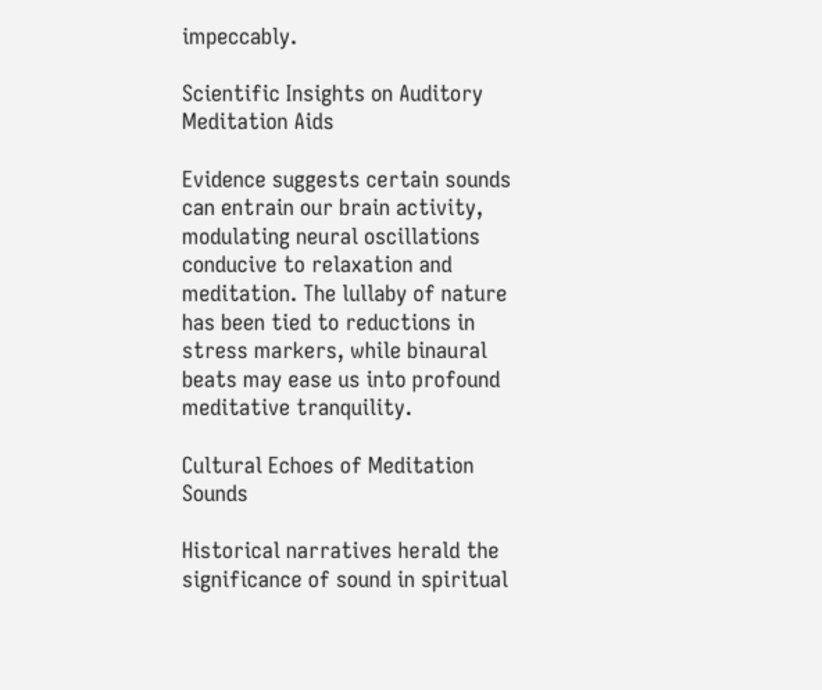impeccably.

Scientific Insights on Auditory Meditation Aids

Evidence suggests certain sounds can entrain our brain activity, modulating neural oscillations conducive to relaxation and meditation. The lullaby of nature has been tied to reductions in stress markers, while binaural beats may ease us into profound meditative tranquility.

Cultural Echoes of Meditation Sounds

Historical narratives herald the significance of sound in spiritual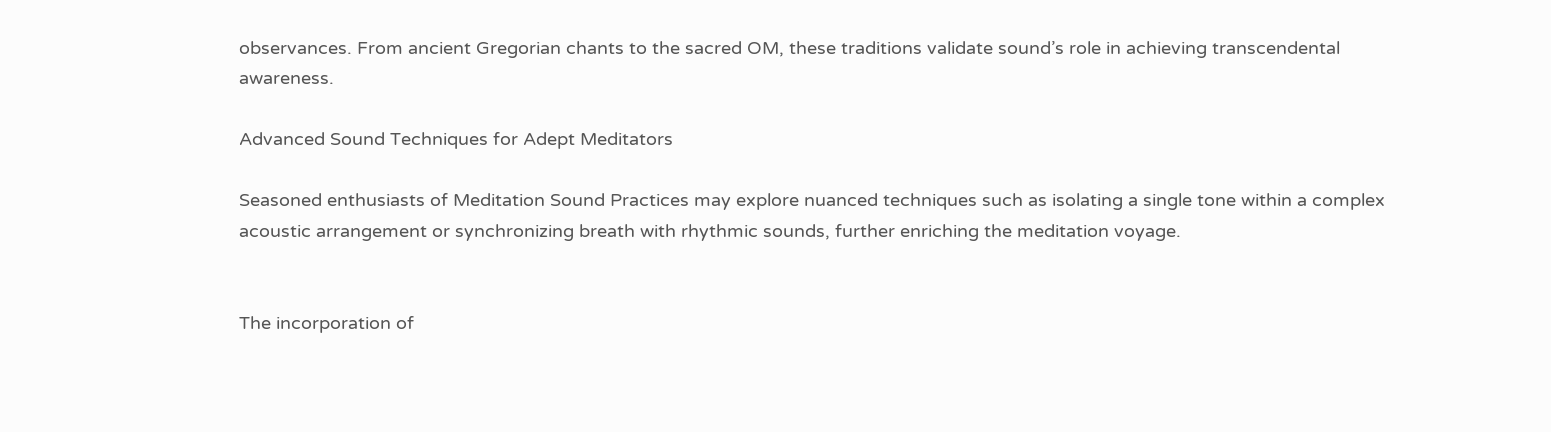observances. From ancient Gregorian chants to the sacred OM, these traditions validate sound’s role in achieving transcendental awareness.

Advanced Sound Techniques for Adept Meditators

Seasoned enthusiasts of Meditation Sound Practices may explore nuanced techniques such as isolating a single tone within a complex acoustic arrangement or synchronizing breath with rhythmic sounds, further enriching the meditation voyage.


The incorporation of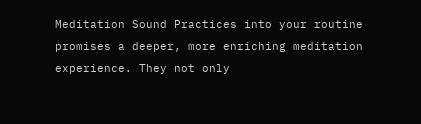Meditation Sound Practices into your routine promises a deeper, more enriching meditation experience. They not only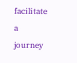facilitate a journey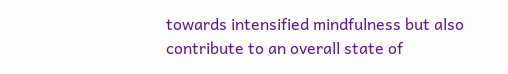towards intensified mindfulness but also contribute to an overall state of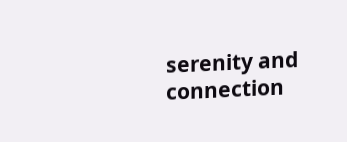serenity and connection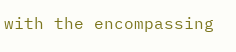with the encompassing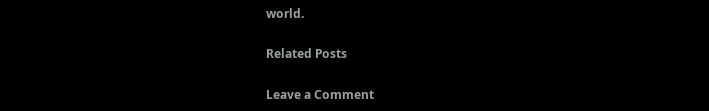world.

Related Posts

Leave a Comment